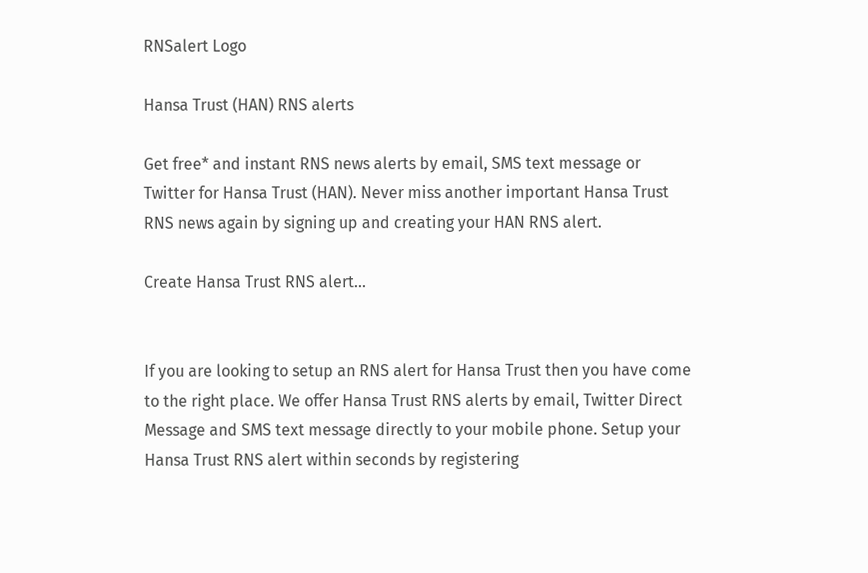RNSalert Logo

Hansa Trust (HAN) RNS alerts

Get free* and instant RNS news alerts by email, SMS text message or Twitter for Hansa Trust (HAN). Never miss another important Hansa Trust RNS news again by signing up and creating your HAN RNS alert.

Create Hansa Trust RNS alert...


If you are looking to setup an RNS alert for Hansa Trust then you have come to the right place. We offer Hansa Trust RNS alerts by email, Twitter Direct Message and SMS text message directly to your mobile phone. Setup your Hansa Trust RNS alert within seconds by registering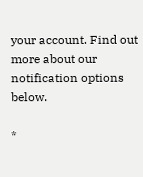your account. Find out more about our notification options below.

*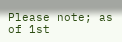Please note; as of 1st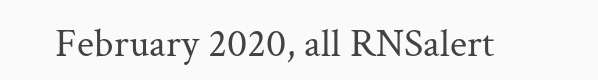February 2020, all RNSalert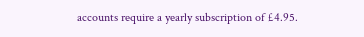accounts require a yearly subscription of £4.95.